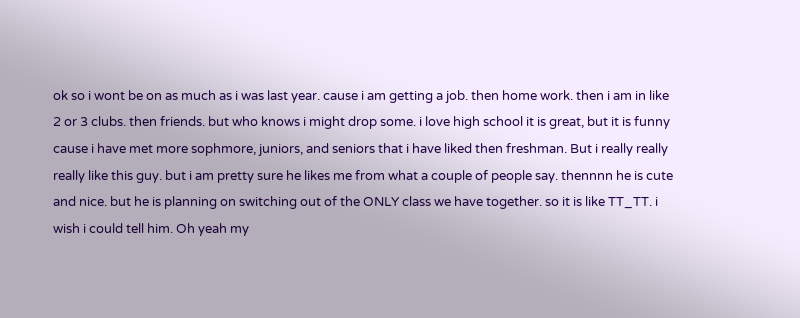ok so i wont be on as much as i was last year. cause i am getting a job. then home work. then i am in like 2 or 3 clubs. then friends. but who knows i might drop some. i love high school it is great, but it is funny cause i have met more sophmore, juniors, and seniors that i have liked then freshman. But i really really really like this guy. but i am pretty sure he likes me from what a couple of people say. thennnn he is cute and nice. but he is planning on switching out of the ONLY class we have together. so it is like TT_TT. i wish i could tell him. Oh yeah my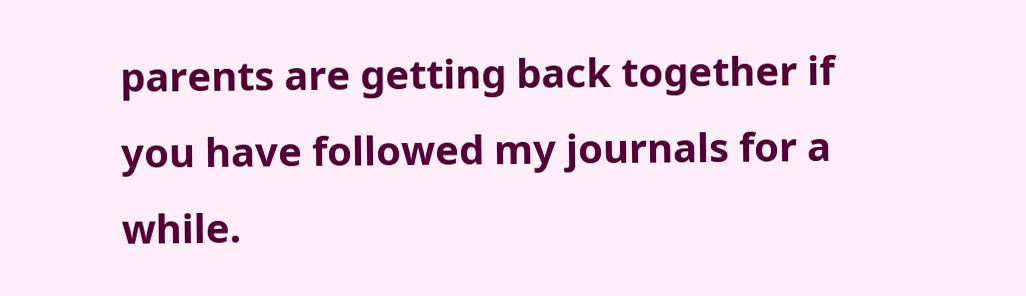parents are getting back together if you have followed my journals for a while.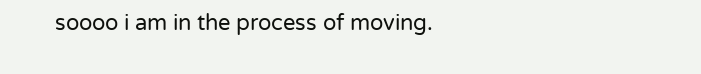soooo i am in the process of moving.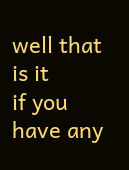well that is it
if you have any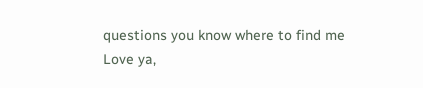questions you know where to find me
Love ya,